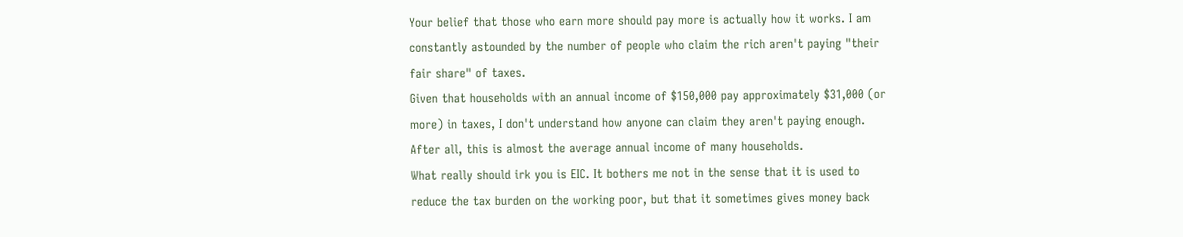Your belief that those who earn more should pay more is actually how it works. I am constantly astounded by the number of people who claim the rich aren't paying "their fair share" of taxes.
Given that households with an annual income of $150,000 pay approximately $31,000 (or more) in taxes, I don't understand how anyone can claim they aren't paying enough. After all, this is almost the average annual income of many households.
What really should irk you is EIC. It bothers me not in the sense that it is used to reduce the tax burden on the working poor, but that it sometimes gives money back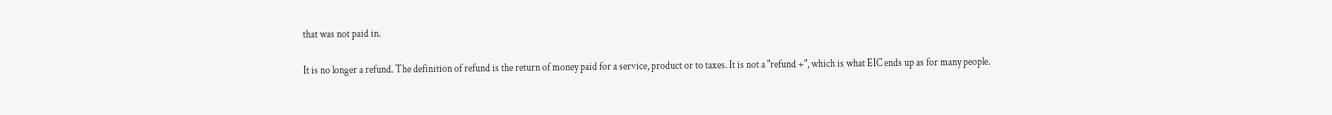that was not paid in.

It is no longer a refund. The definition of refund is the return of money paid for a service, product or to taxes. It is not a "refund +", which is what EIC ends up as for many people.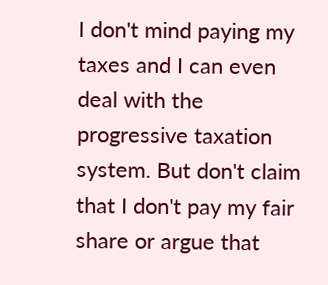I don't mind paying my taxes and I can even deal with the progressive taxation system. But don't claim that I don't pay my fair share or argue that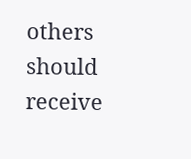others should receive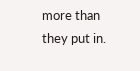more than they put in.